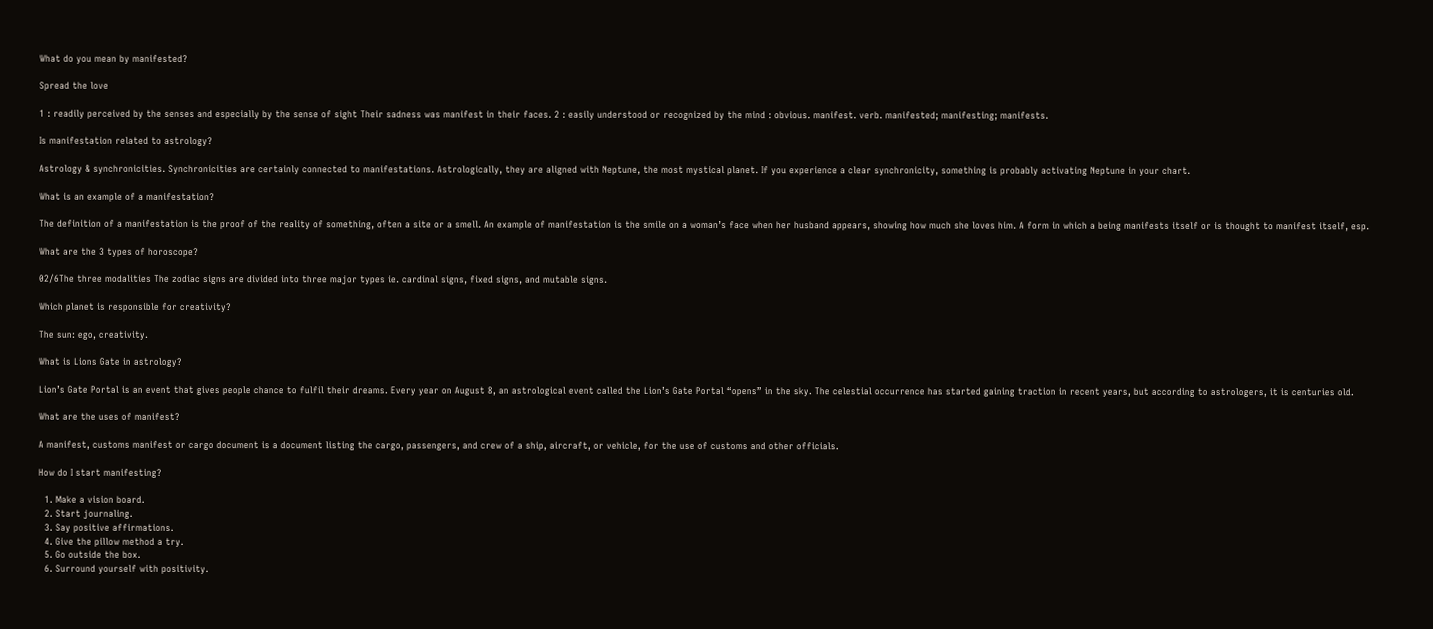What do you mean by manifested?

Spread the love

1 : readily perceived by the senses and especially by the sense of sight Their sadness was manifest in their faces. 2 : easily understood or recognized by the mind : obvious. manifest. verb. manifested; manifesting; manifests.

Is manifestation related to astrology?

Astrology & synchronicities. Synchronicities are certainly connected to manifestations. Astrologically, they are aligned with Neptune, the most mystical planet. If you experience a clear synchronicity, something is probably activating Neptune in your chart.

What is an example of a manifestation?

The definition of a manifestation is the proof of the reality of something, often a site or a smell. An example of manifestation is the smile on a woman’s face when her husband appears, showing how much she loves him. A form in which a being manifests itself or is thought to manifest itself, esp.

What are the 3 types of horoscope?

02/6The three modalities The zodiac signs are divided into three major types ie. cardinal signs, fixed signs, and mutable signs.

Which planet is responsible for creativity?

The sun: ego, creativity.

What is Lions Gate in astrology?

Lion’s Gate Portal is an event that gives people chance to fulfil their dreams. Every year on August 8, an astrological event called the Lion’s Gate Portal “opens” in the sky. The celestial occurrence has started gaining traction in recent years, but according to astrologers, it is centuries old.

What are the uses of manifest?

A manifest, customs manifest or cargo document is a document listing the cargo, passengers, and crew of a ship, aircraft, or vehicle, for the use of customs and other officials.

How do I start manifesting?

  1. Make a vision board.
  2. Start journaling.
  3. Say positive affirmations.
  4. Give the pillow method a try.
  5. Go outside the box.
  6. Surround yourself with positivity.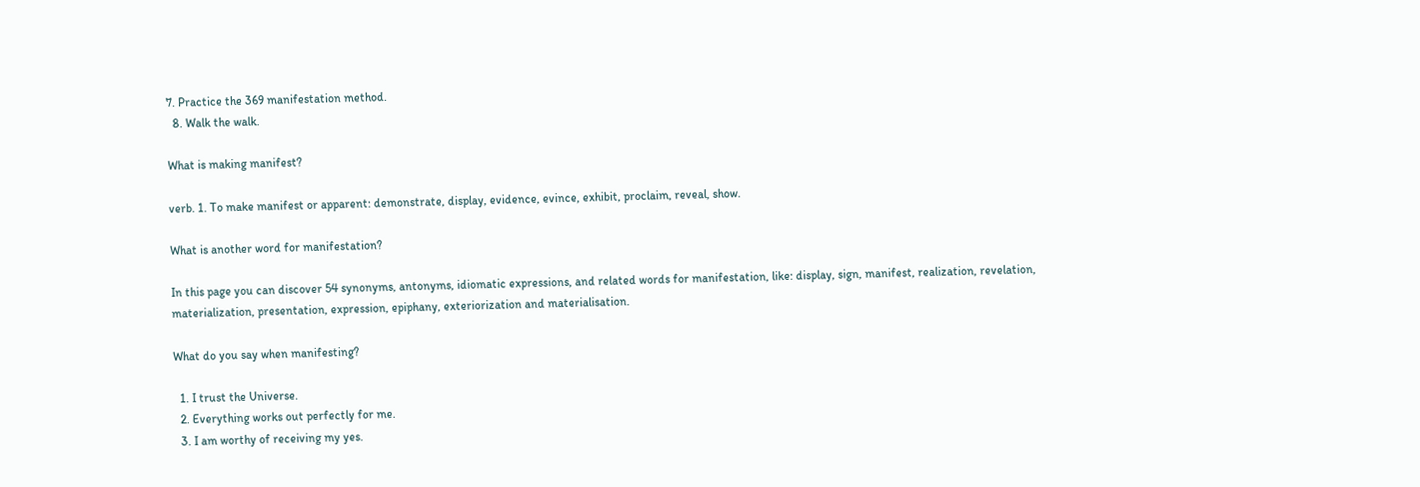7. Practice the 369 manifestation method.
  8. Walk the walk.

What is making manifest?

verb. 1. To make manifest or apparent: demonstrate, display, evidence, evince, exhibit, proclaim, reveal, show.

What is another word for manifestation?

In this page you can discover 54 synonyms, antonyms, idiomatic expressions, and related words for manifestation, like: display, sign, manifest, realization, revelation, materialization, presentation, expression, epiphany, exteriorization and materialisation.

What do you say when manifesting?

  1. I trust the Universe.
  2. Everything works out perfectly for me.
  3. I am worthy of receiving my yes.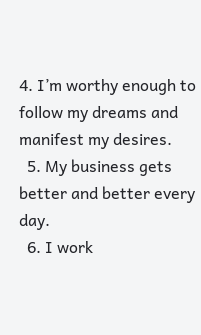4. I’m worthy enough to follow my dreams and manifest my desires.
  5. My business gets better and better every day.
  6. I work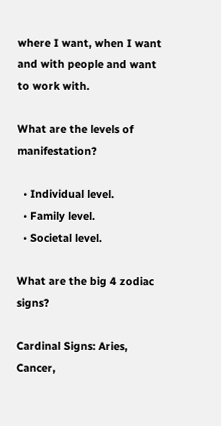where I want, when I want and with people and want to work with.

What are the levels of manifestation?

  • Individual level.
  • Family level.
  • Societal level.

What are the big 4 zodiac signs?

Cardinal Signs: Aries, Cancer,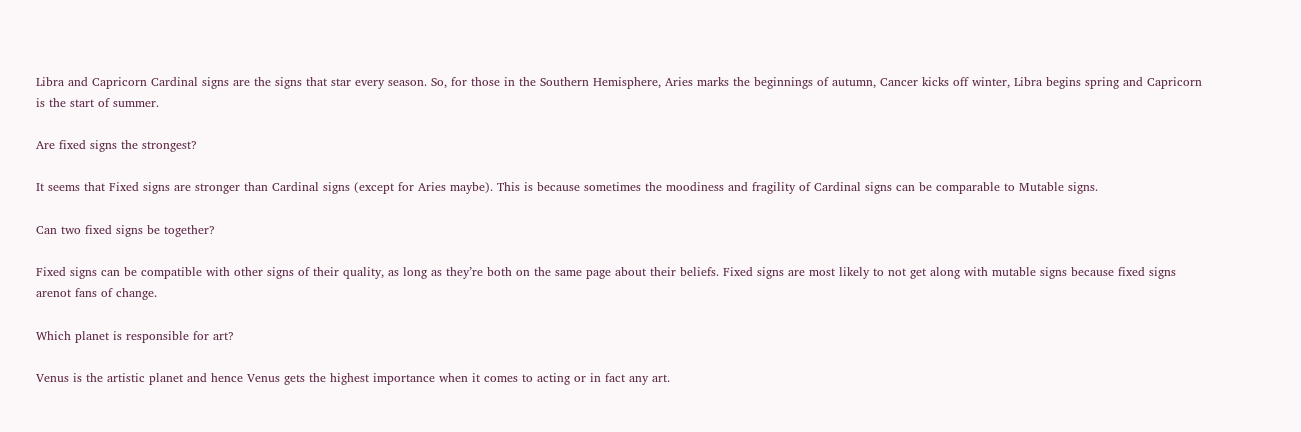Libra and Capricorn Cardinal signs are the signs that star every season. So, for those in the Southern Hemisphere, Aries marks the beginnings of autumn, Cancer kicks off winter, Libra begins spring and Capricorn is the start of summer.

Are fixed signs the strongest?

It seems that Fixed signs are stronger than Cardinal signs (except for Aries maybe). This is because sometimes the moodiness and fragility of Cardinal signs can be comparable to Mutable signs.

Can two fixed signs be together?

Fixed signs can be compatible with other signs of their quality, as long as they’re both on the same page about their beliefs. Fixed signs are most likely to not get along with mutable signs because fixed signs arenot fans of change.

Which planet is responsible for art?

Venus is the artistic planet and hence Venus gets the highest importance when it comes to acting or in fact any art.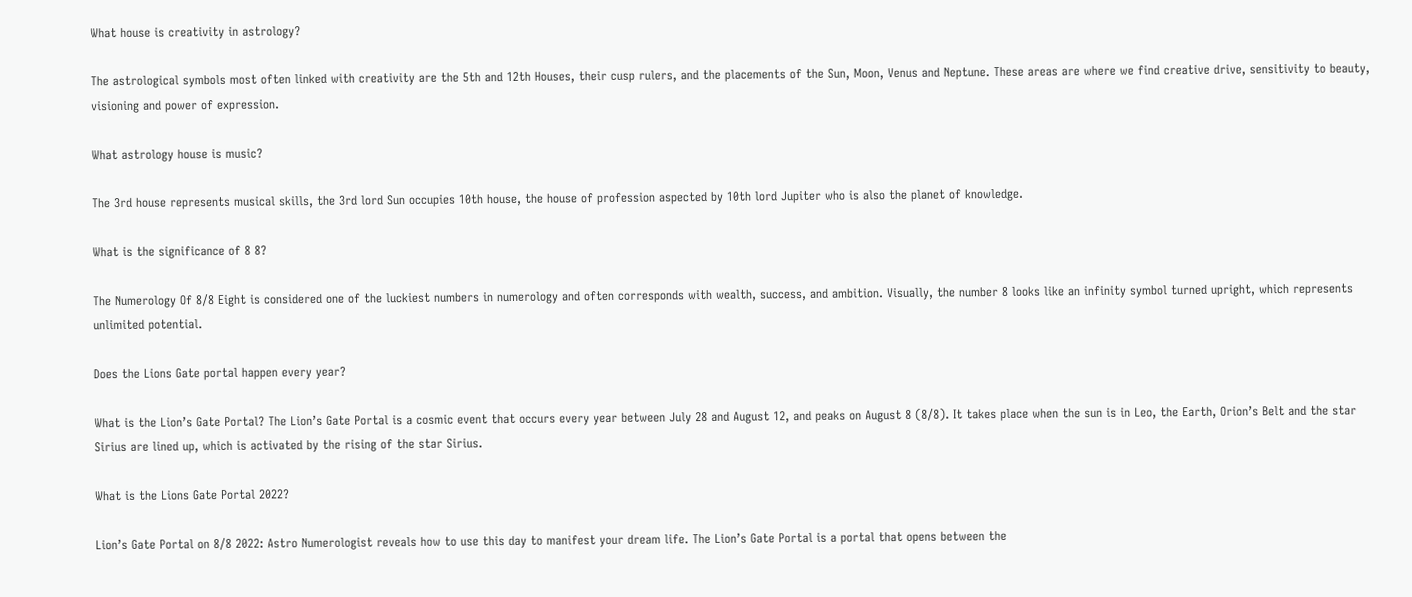What house is creativity in astrology?

The astrological symbols most often linked with creativity are the 5th and 12th Houses, their cusp rulers, and the placements of the Sun, Moon, Venus and Neptune. These areas are where we find creative drive, sensitivity to beauty, visioning and power of expression.

What astrology house is music?

The 3rd house represents musical skills, the 3rd lord Sun occupies 10th house, the house of profession aspected by 10th lord Jupiter who is also the planet of knowledge.

What is the significance of 8 8?

The Numerology Of 8/8 Eight is considered one of the luckiest numbers in numerology and often corresponds with wealth, success, and ambition. Visually, the number 8 looks like an infinity symbol turned upright, which represents unlimited potential.

Does the Lions Gate portal happen every year?

What is the Lion’s Gate Portal? The Lion’s Gate Portal is a cosmic event that occurs every year between July 28 and August 12, and peaks on August 8 (8/8). It takes place when the sun is in Leo, the Earth, Orion’s Belt and the star Sirius are lined up, which is activated by the rising of the star Sirius.

What is the Lions Gate Portal 2022?

Lion’s Gate Portal on 8/8 2022: Astro Numerologist reveals how to use this day to manifest your dream life. The Lion’s Gate Portal is a portal that opens between the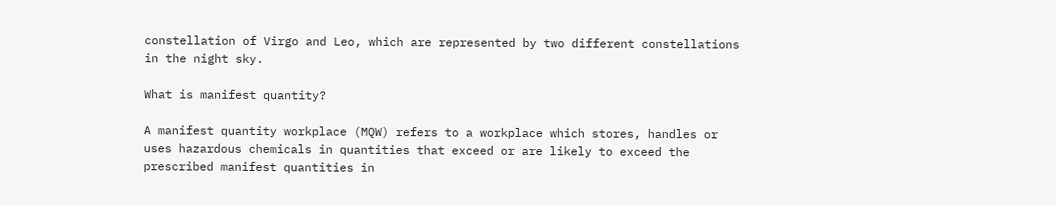constellation of Virgo and Leo, which are represented by two different constellations in the night sky.

What is manifest quantity?

A manifest quantity workplace (MQW) refers to a workplace which stores, handles or uses hazardous chemicals in quantities that exceed or are likely to exceed the prescribed manifest quantities in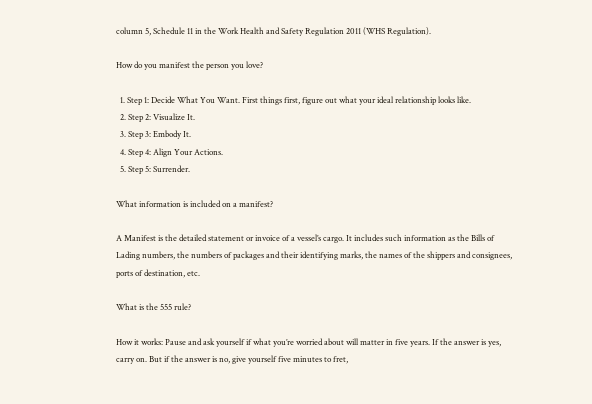column 5, Schedule 11 in the Work Health and Safety Regulation 2011 (WHS Regulation).

How do you manifest the person you love?

  1. Step 1: Decide What You Want. First things first, figure out what your ideal relationship looks like.
  2. Step 2: Visualize It.
  3. Step 3: Embody It.
  4. Step 4: Align Your Actions.
  5. Step 5: Surrender.

What information is included on a manifest?

A Manifest is the detailed statement or invoice of a vessel’s cargo. It includes such information as the Bills of Lading numbers, the numbers of packages and their identifying marks, the names of the shippers and consignees, ports of destination, etc.

What is the 555 rule?

How it works: Pause and ask yourself if what you’re worried about will matter in five years. If the answer is yes, carry on. But if the answer is no, give yourself five minutes to fret,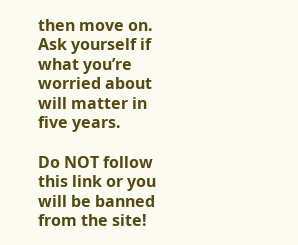then move on. Ask yourself if what you’re worried about will matter in five years.

Do NOT follow this link or you will be banned from the site!